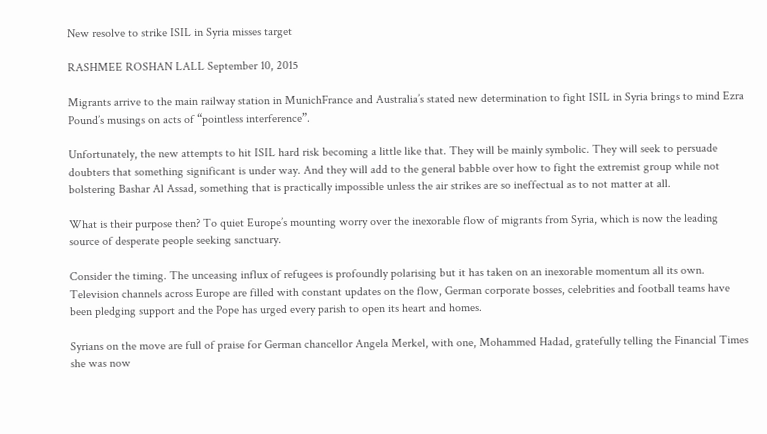New resolve to strike ISIL in Syria misses target

RASHMEE ROSHAN LALL September 10, 2015

Migrants arrive to the main railway station in MunichFrance and Australia’s stated new determination to fight ISIL in Syria brings to mind Ezra Pound’s musings on acts of “pointless interference”.

Unfortunately, the new attempts to hit ISIL hard risk becoming a little like that. They will be mainly symbolic. They will seek to persuade doubters that something significant is under way. And they will add to the general babble over how to fight the extremist group while not bolstering Bashar Al Assad, something that is practically impossible unless the air strikes are so ineffectual as to not matter at all.

What is their purpose then? To quiet Europe’s mounting worry over the inexorable flow of migrants from Syria, which is now the leading source of desperate people seeking sanctuary.

Consider the timing. The unceasing influx of refugees is profoundly polarising but it has taken on an inexorable momentum all its own. Television channels across Europe are filled with constant updates on the flow, German corporate bosses, celebrities and football teams have been pledging support and the Pope has urged every parish to open its heart and homes.

Syrians on the move are full of praise for German chancellor Angela Merkel, with one, Mohammed Hadad, gratefully telling the Financial Times she was now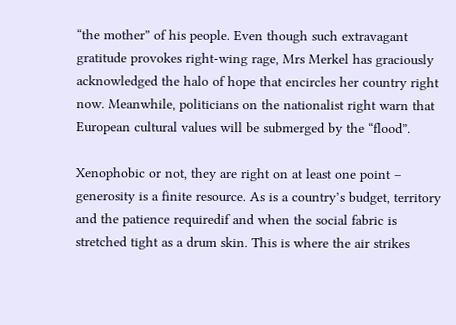“the mother” of his people. Even though such extravagant gratitude provokes right-wing rage, Mrs Merkel has graciously acknowledged the halo of hope that encircles her country right now. Meanwhile, politicians on the nationalist right warn that European cultural values will be submerged by the “flood”.

Xenophobic or not, they are right on at least one point – generosity is a finite resource. As is a country’s budget, territory and the patience requiredif and when the social fabric is stretched tight as a drum skin. This is where the air strikes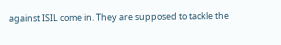against ISIL come in. They are supposed to tackle the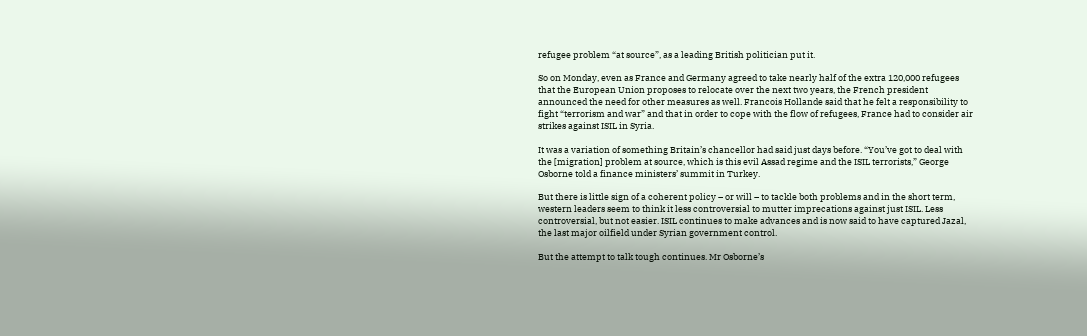refugee problem “at source”, as a leading British politician put it.

So on Monday, even as France and Germany agreed to take nearly half of the extra 120,000 refugees that the European Union proposes to relocate over the next two years, the French president announced the need for other measures as well. Francois Hollande said that he felt a responsibility to fight “terrorism and war” and that in order to cope with the flow of refugees, France had to consider air strikes against ISIL in Syria.

It was a variation of something Britain’s chancellor had said just days before. “You’ve got to deal with the [migration] problem at source, which is this evil Assad regime and the ISIL terrorists,” George Osborne told a finance ministers’ summit in Turkey.

But there is little sign of a coherent policy – or will – to tackle both problems and in the short term, western leaders seem to think it less controversial to mutter imprecations against just ISIL. Less controversial, but not easier. ISIL continues to make advances and is now said to have captured Jazal, the last major oilfield under Syrian government control.

But the attempt to talk tough continues. Mr Osborne’s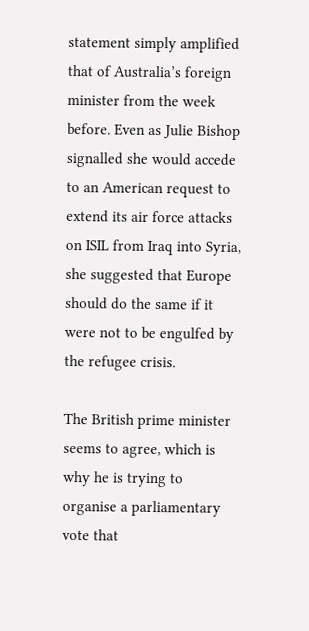statement simply amplified that of Australia’s foreign minister from the week before. Even as Julie Bishop signalled she would accede to an American request to extend its air force attacks on ISIL from Iraq into Syria, she suggested that Europe should do the same if it were not to be engulfed by the refugee crisis.

The British prime minister seems to agree, which is why he is trying to organise a parliamentary vote that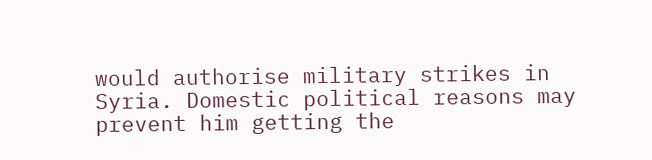would authorise military strikes in Syria. Domestic political reasons may prevent him getting the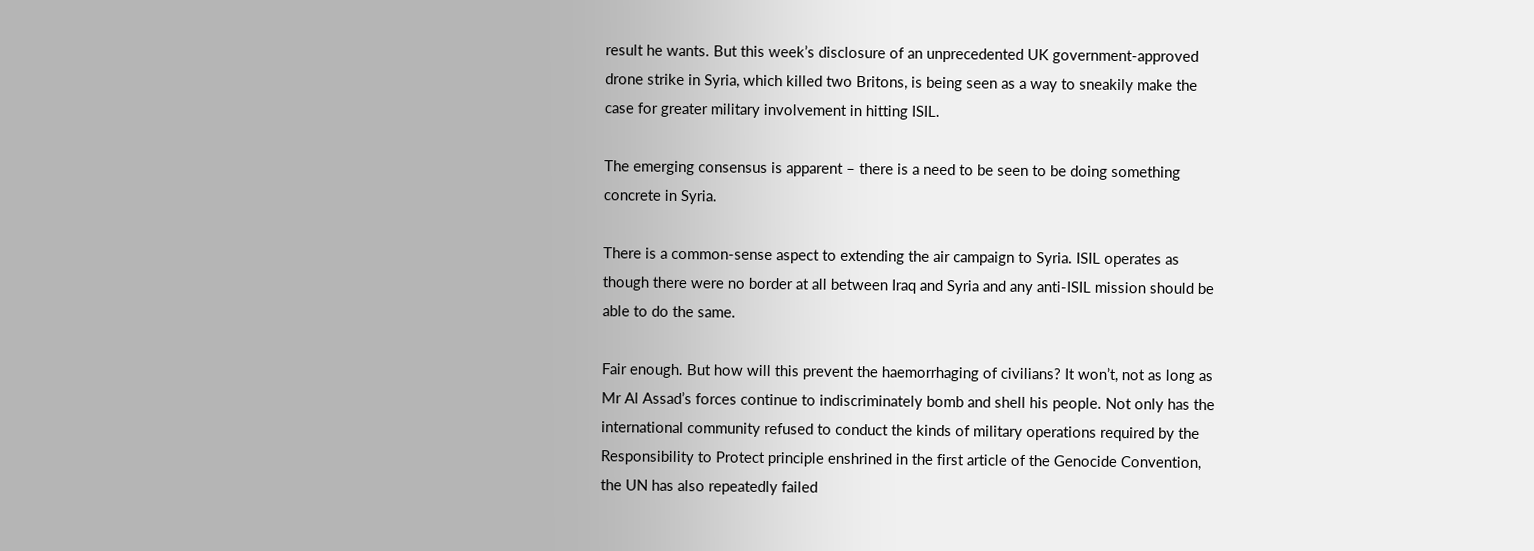result he wants. But this week’s disclosure of an unprecedented UK government-approved drone strike in Syria, which killed two Britons, is being seen as a way to sneakily make the case for greater military involvement in hitting ISIL.

The emerging consensus is apparent – there is a need to be seen to be doing something concrete in Syria.

There is a common-sense aspect to extending the air campaign to Syria. ISIL operates as though there were no border at all between Iraq and Syria and any anti-ISIL mission should be able to do the same.

Fair enough. But how will this prevent the haemorrhaging of civilians? It won’t, not as long as Mr Al Assad’s forces continue to indiscriminately bomb and shell his people. Not only has the international community refused to conduct the kinds of military operations required by the Responsibility to Protect principle enshrined in the first article of the Genocide Convention, the UN has also repeatedly failed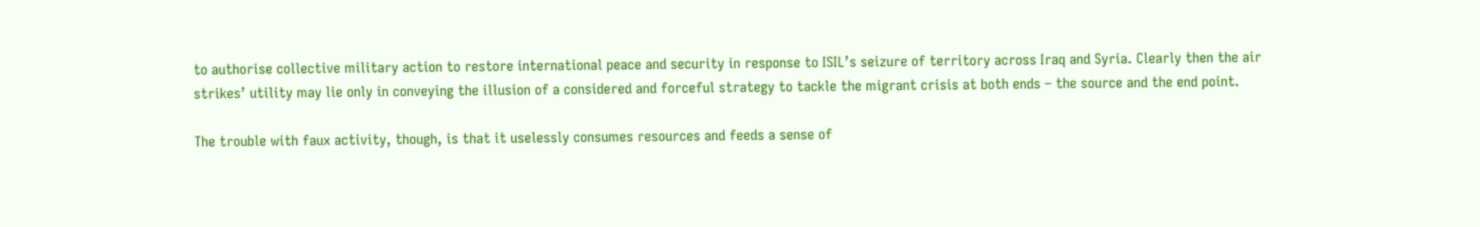to authorise collective military action to restore international peace and security in response to ISIL’s seizure of territory across Iraq and Syria. Clearly then the air strikes’ utility may lie only in conveying the illusion of a considered and forceful strategy to tackle the migrant crisis at both ends – the source and the end point.

The trouble with faux activity, though, is that it uselessly consumes resources and feeds a sense of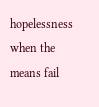hopelessness when the means fail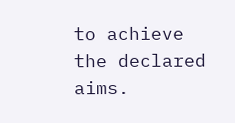to achieve the declared aims.